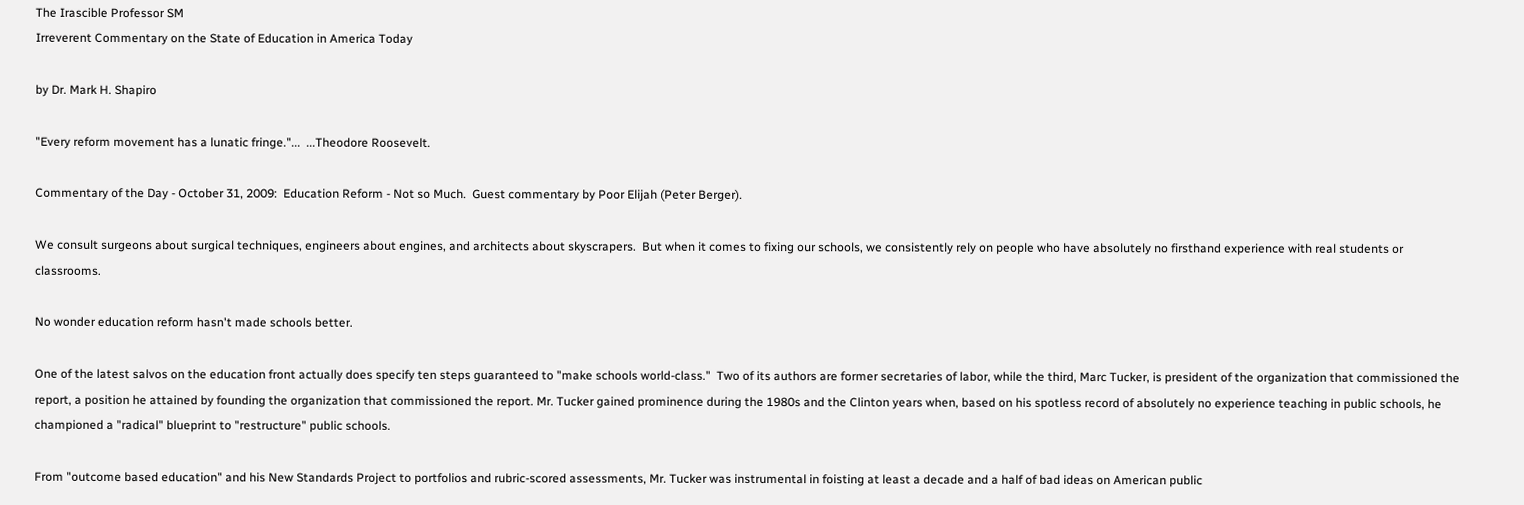The Irascible Professor SM
Irreverent Commentary on the State of Education in America Today

by Dr. Mark H. Shapiro

"Every reform movement has a lunatic fringe."...  ...Theodore Roosevelt.

Commentary of the Day - October 31, 2009:  Education Reform - Not so Much.  Guest commentary by Poor Elijah (Peter Berger).

We consult surgeons about surgical techniques, engineers about engines, and architects about skyscrapers.  But when it comes to fixing our schools, we consistently rely on people who have absolutely no firsthand experience with real students or classrooms.

No wonder education reform hasn't made schools better.

One of the latest salvos on the education front actually does specify ten steps guaranteed to "make schools world-class."  Two of its authors are former secretaries of labor, while the third, Marc Tucker, is president of the organization that commissioned the report, a position he attained by founding the organization that commissioned the report. Mr. Tucker gained prominence during the 1980s and the Clinton years when, based on his spotless record of absolutely no experience teaching in public schools, he championed a "radical" blueprint to "restructure" public schools.

From "outcome based education" and his New Standards Project to portfolios and rubric-scored assessments, Mr. Tucker was instrumental in foisting at least a decade and a half of bad ideas on American public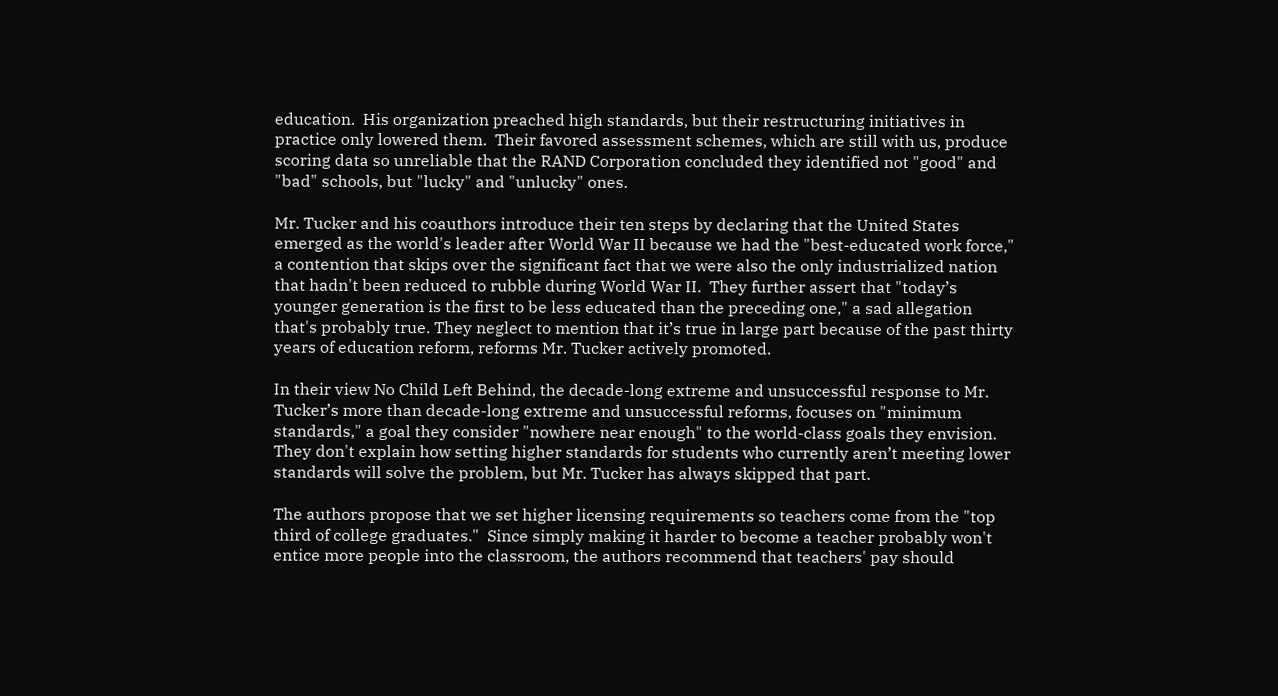education.  His organization preached high standards, but their restructuring initiatives in practice only lowered them.  Their favored assessment schemes, which are still with us, produce scoring data so unreliable that the RAND Corporation concluded they identified not "good" and "bad" schools, but "lucky" and "unlucky" ones.

Mr. Tucker and his coauthors introduce their ten steps by declaring that the United States emerged as the world's leader after World War II because we had the "best-educated work force," a contention that skips over the significant fact that we were also the only industrialized nation that hadn't been reduced to rubble during World War II.  They further assert that "today’s younger generation is the first to be less educated than the preceding one," a sad allegation that's probably true. They neglect to mention that it’s true in large part because of the past thirty years of education reform, reforms Mr. Tucker actively promoted.

In their view No Child Left Behind, the decade-long extreme and unsuccessful response to Mr. Tucker’s more than decade-long extreme and unsuccessful reforms, focuses on "minimum standards," a goal they consider "nowhere near enough" to the world-class goals they envision.  They don't explain how setting higher standards for students who currently aren’t meeting lower standards will solve the problem, but Mr. Tucker has always skipped that part.

The authors propose that we set higher licensing requirements so teachers come from the "top third of college graduates."  Since simply making it harder to become a teacher probably won't entice more people into the classroom, the authors recommend that teachers' pay should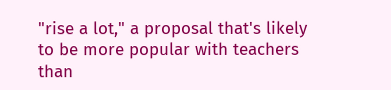"rise a lot," a proposal that's likely to be more popular with teachers than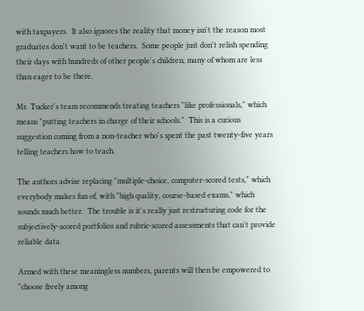with taxpayers.  It also ignores the reality that money isn't the reason most graduates don't want to be teachers.  Some people just don't relish spending their days with hundreds of other people's children, many of whom are less than eager to be there.

Mr. Tucker's team recommends treating teachers "like professionals," which means "putting teachers in charge of their schools."  This is a curious suggestion coming from a non-teacher who's spent the past twenty-five years telling teachers how to teach.

The authors advise replacing "multiple-choice, computer-scored tests," which everybody makes fun of, with "high quality, course-based exams," which sounds much better.  The trouble is it's really just restructuring code for the subjectively-scored portfolios and rubric-scored assessments that can't provide reliable data.

Armed with these meaningless numbers, parents will then be empowered to "choose freely among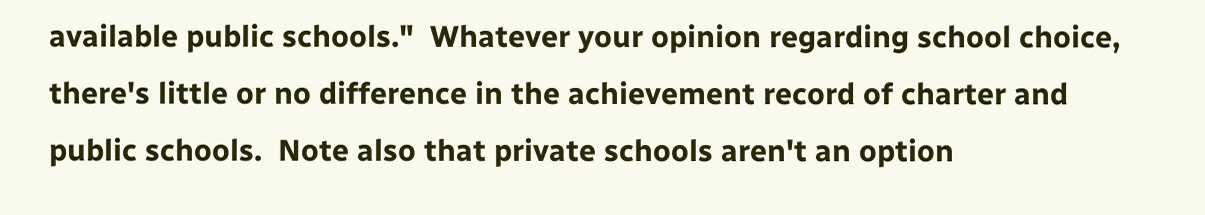available public schools."  Whatever your opinion regarding school choice, there's little or no difference in the achievement record of charter and public schools.  Note also that private schools aren't an option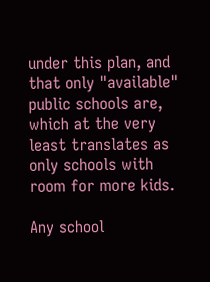under this plan, and that only "available" public schools are, which at the very least translates as only schools with room for more kids.

Any school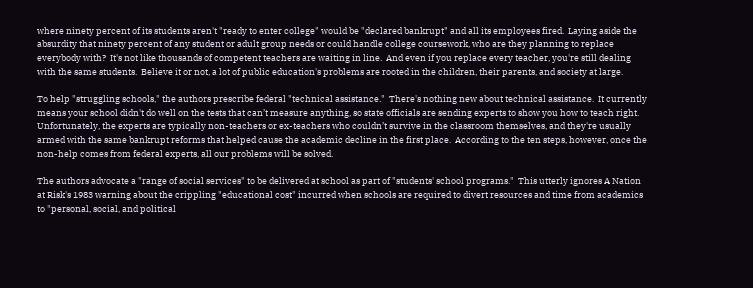where ninety percent of its students aren't "ready to enter college" would be "declared bankrupt" and all its employees fired.  Laying aside the absurdity that ninety percent of any student or adult group needs or could handle college coursework, who are they planning to replace everybody with?  It's not like thousands of competent teachers are waiting in line.  And even if you replace every teacher, you're still dealing with the same students.  Believe it or not, a lot of public education's problems are rooted in the children, their parents, and society at large.

To help "struggling schools," the authors prescribe federal "technical assistance."  There's nothing new about technical assistance.  It currently means your school didn't do well on the tests that can’t measure anything, so state officials are sending experts to show you how to teach right.  Unfortunately, the experts are typically non-teachers or ex-teachers who couldn’t survive in the classroom themselves, and they're usually armed with the same bankrupt reforms that helped cause the academic decline in the first place.  According to the ten steps, however, once the non-help comes from federal experts, all our problems will be solved.

The authors advocate a "range of social services" to be delivered at school as part of "students' school programs."  This utterly ignores A Nation at Risk's 1983 warning about the crippling "educational cost" incurred when schools are required to divert resources and time from academics to "personal, social, and political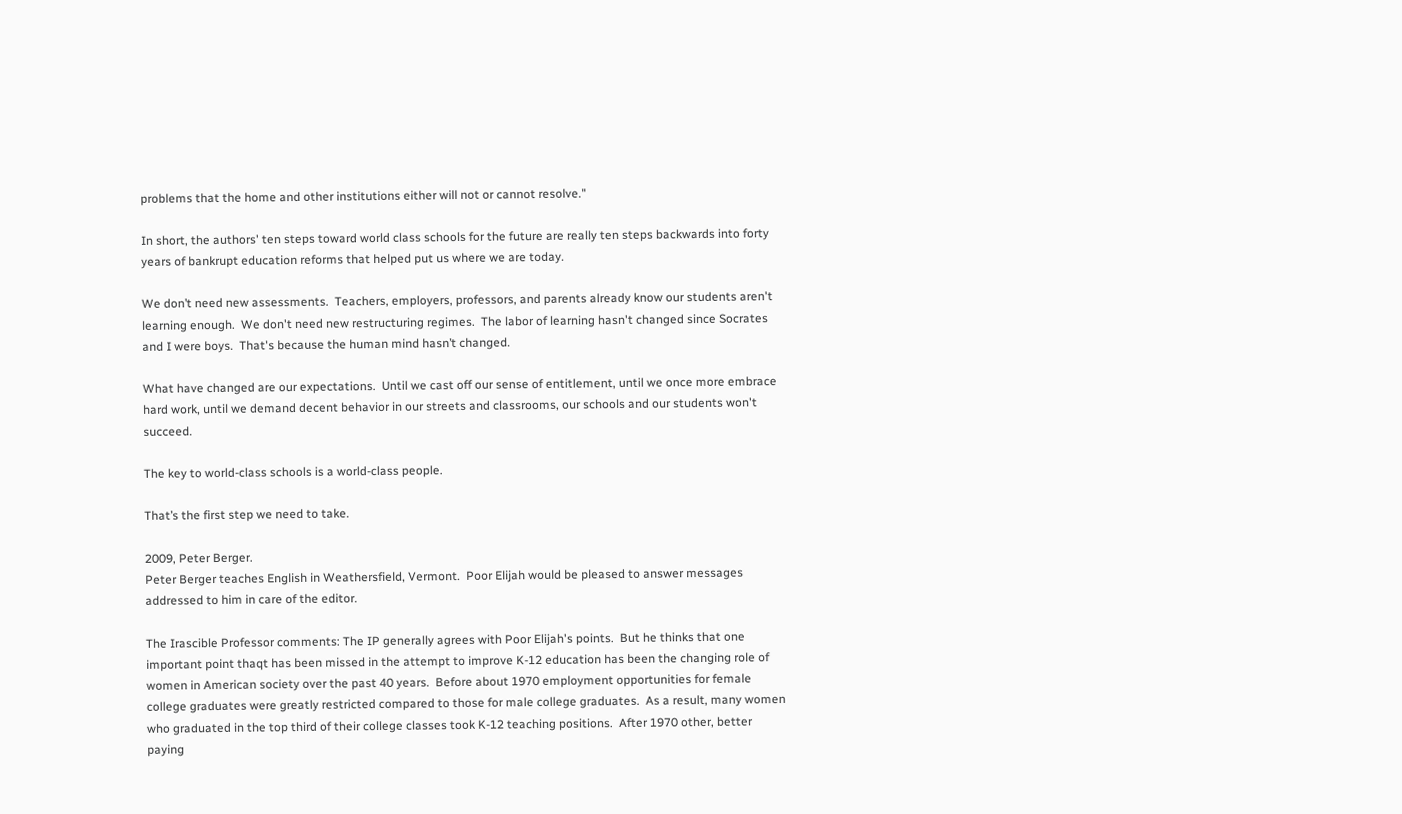problems that the home and other institutions either will not or cannot resolve."

In short, the authors' ten steps toward world class schools for the future are really ten steps backwards into forty years of bankrupt education reforms that helped put us where we are today.

We don’t need new assessments.  Teachers, employers, professors, and parents already know our students aren't learning enough.  We don't need new restructuring regimes.  The labor of learning hasn't changed since Socrates and I were boys.  That's because the human mind hasn’t changed.

What have changed are our expectations.  Until we cast off our sense of entitlement, until we once more embrace hard work, until we demand decent behavior in our streets and classrooms, our schools and our students won't succeed.

The key to world-class schools is a world-class people.

That’s the first step we need to take.

2009, Peter Berger.
Peter Berger teaches English in Weathersfield, Vermont.  Poor Elijah would be pleased to answer messages addressed to him in care of the editor.

The Irascible Professor comments: The IP generally agrees with Poor Elijah's points.  But he thinks that one important point thaqt has been missed in the attempt to improve K-12 education has been the changing role of women in American society over the past 40 years.  Before about 1970 employment opportunities for female college graduates were greatly restricted compared to those for male college graduates.  As a result, many women who graduated in the top third of their college classes took K-12 teaching positions.  After 1970 other, better paying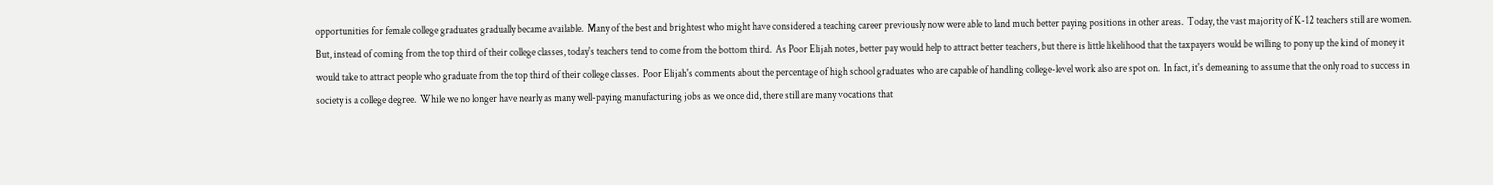opportunities for female college graduates gradually became available.  Many of the best and brightest who might have considered a teaching career previously now were able to land much better paying positions in other areas.  Today, the vast majority of K-12 teachers still are women.  But, instead of coming from the top third of their college classes, today's teachers tend to come from the bottom third.  As Poor Elijah notes, better pay would help to attract better teachers, but there is little likelihood that the taxpayers would be willing to pony up the kind of money it would take to attract people who graduate from the top third of their college classes.  Poor Elijah's comments about the percentage of high school graduates who are capable of handling college-level work also are spot on.  In fact, it's demeaning to assume that the only road to success in society is a college degree.  While we no longer have nearly as many well-paying manufacturing jobs as we once did, there still are many vocations that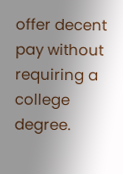offer decent pay without requiring a college degree.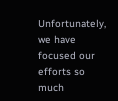Unfortunately, we have focused our efforts so much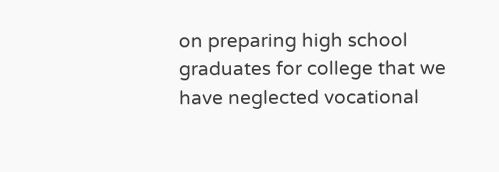on preparing high school graduates for college that we have neglected vocational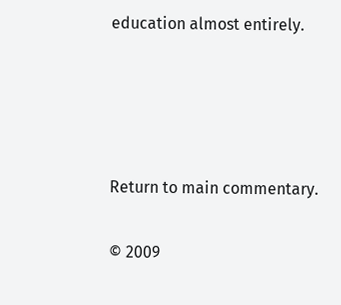education almost entirely.




Return to main commentary.

© 2009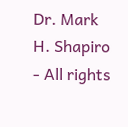Dr. Mark H. Shapiro - All rights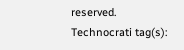reserved.
Technocrati tag(s):